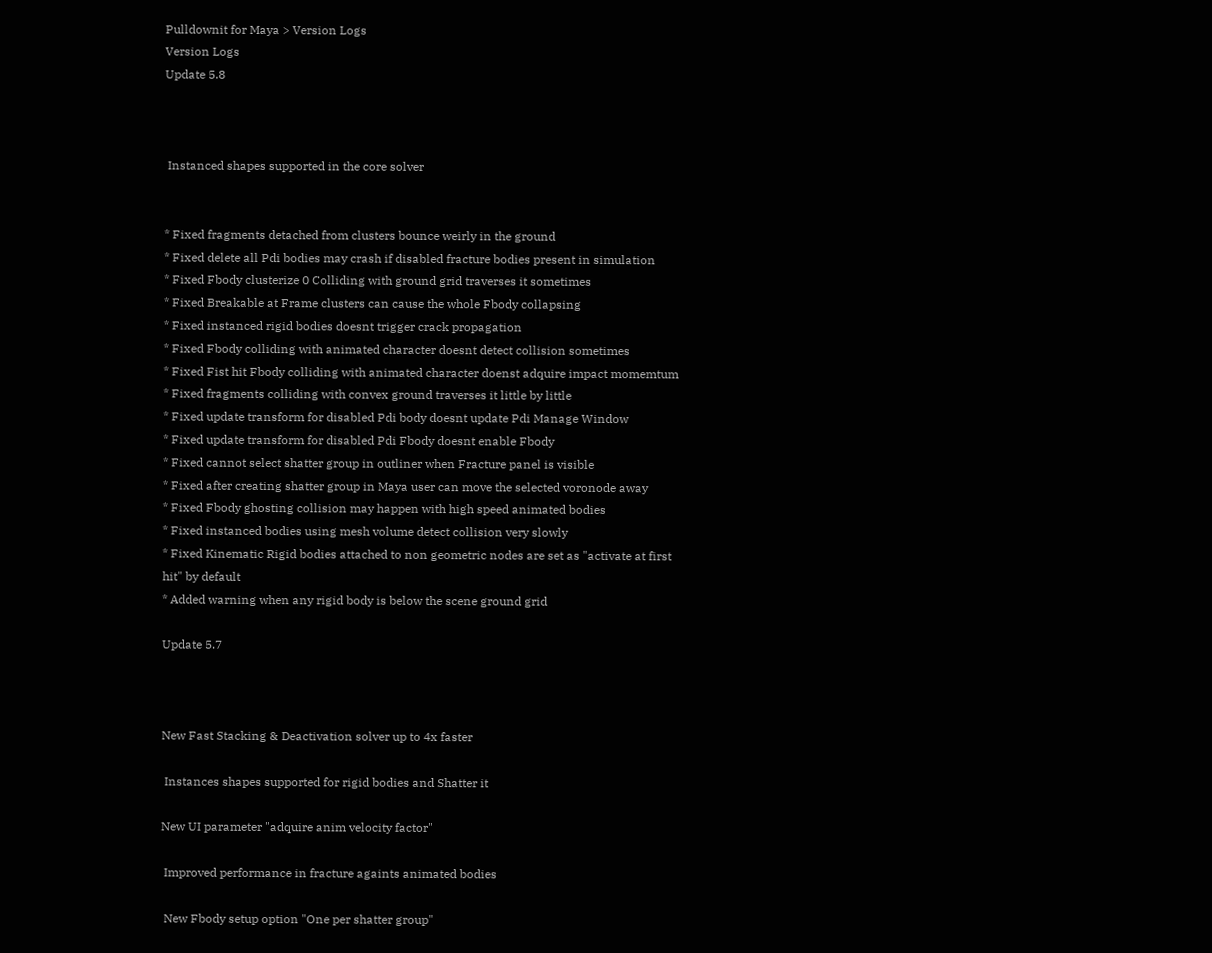Pulldownit for Maya > Version Logs
Version Logs
Update 5.8



 Instanced shapes supported in the core solver


* Fixed fragments detached from clusters bounce weirly in the ground
* Fixed delete all Pdi bodies may crash if disabled fracture bodies present in simulation
* Fixed Fbody clusterize 0 Colliding with ground grid traverses it sometimes
* Fixed Breakable at Frame clusters can cause the whole Fbody collapsing
* Fixed instanced rigid bodies doesnt trigger crack propagation
* Fixed Fbody colliding with animated character doesnt detect collision sometimes
* Fixed Fist hit Fbody colliding with animated character doenst adquire impact momemtum
* Fixed fragments colliding with convex ground traverses it little by little
* Fixed update transform for disabled Pdi body doesnt update Pdi Manage Window
* Fixed update transform for disabled Pdi Fbody doesnt enable Fbody
* Fixed cannot select shatter group in outliner when Fracture panel is visible
* Fixed after creating shatter group in Maya user can move the selected voronode away
* Fixed Fbody ghosting collision may happen with high speed animated bodies
* Fixed instanced bodies using mesh volume detect collision very slowly
* Fixed Kinematic Rigid bodies attached to non geometric nodes are set as "activate at first hit" by default
* Added warning when any rigid body is below the scene ground grid

Update 5.7



New Fast Stacking & Deactivation solver up to 4x faster

 Instances shapes supported for rigid bodies and Shatter it

New UI parameter "adquire anim velocity factor"

 Improved performance in fracture againts animated bodies

 New Fbody setup option "One per shatter group"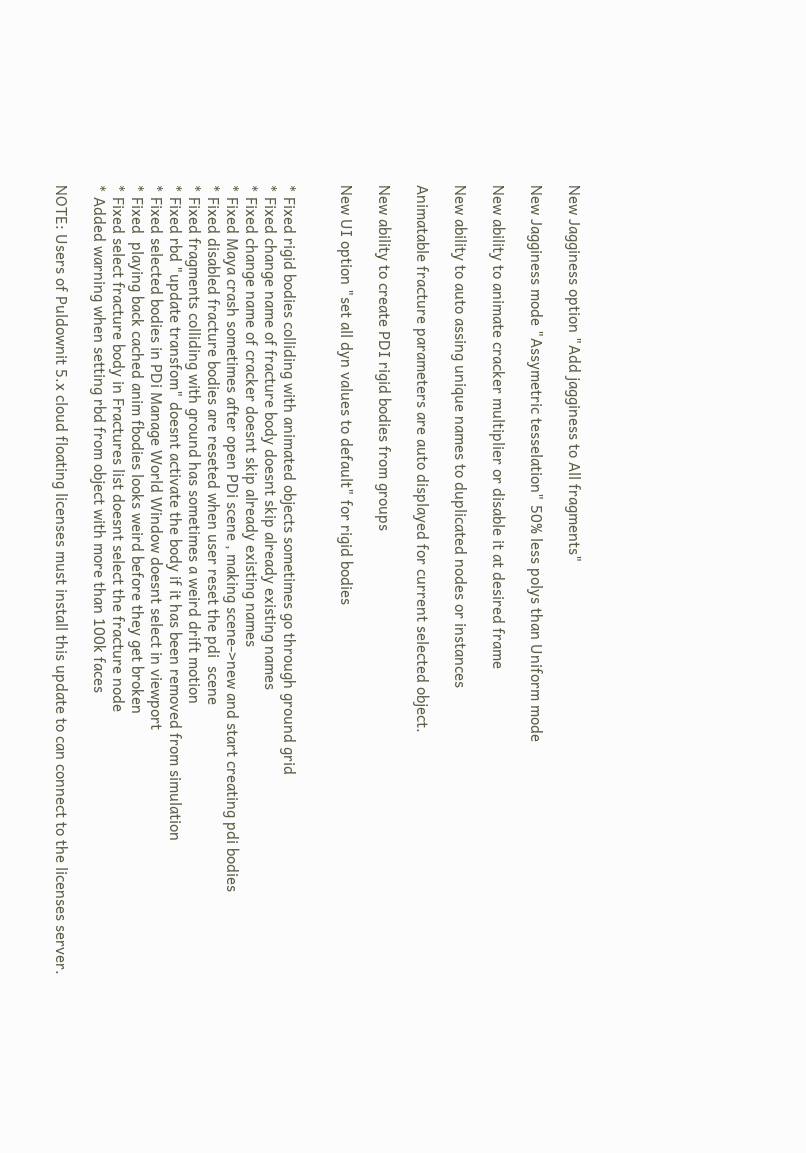New Jagginess option "Add jagginess to All fragments"

New Jagginess mode "Assymetric tesselation" 50% less polys than Uniform mode

New ability to animate cracker multiplier or disable it at desired frame

New ability to auto assing unique names to duplicated nodes or instances

Animatable fracture parameters are auto displayed for current selected object.

New ability to create PDI rigid bodies from groups

New UI option "set all dyn values to default" for rigid bodies


* Fixed rigid bodies colliding with animated objects sometimes go through ground grid
* Fixed change name of fracture body doesnt skip already existing names
* Fixed change name of cracker doesnt skip already existing names
* Fixed Maya crash sometimes after open PDi scene , making scene->new and start creating pdi bodies
* Fixed disabled fracture bodies are reseted when user reset the pdi  scene
* Fixed fragments colliding with ground has sometimes a weird drift motion
* Fixed rbd "update transfom" doesnt activate the body if it has been removed from simulation
* Fixed selected bodies in PDi Manage World Window doesnt select in viewport
* Fixed  playing back cached anim fbodies looks weird before they get broken
* Fixed select fracture body in Fractures list doesnt select the fracture node
* Added warning when setting rbd from object with more than 100k faces

NOTE: Users of Puldownit 5.x cloud floating licenses must install this update to can connect to the licenses server.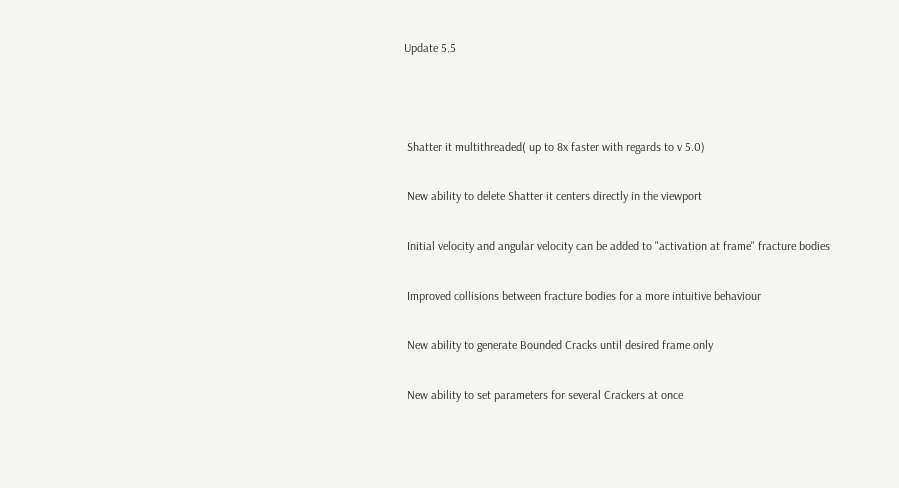Update 5.5



 Shatter it multithreaded( up to 8x faster with regards to v 5.0)

 New ability to delete Shatter it centers directly in the viewport

 Initial velocity and angular velocity can be added to "activation at frame" fracture bodies

 Improved collisions between fracture bodies for a more intuitive behaviour

 New ability to generate Bounded Cracks until desired frame only

 New ability to set parameters for several Crackers at once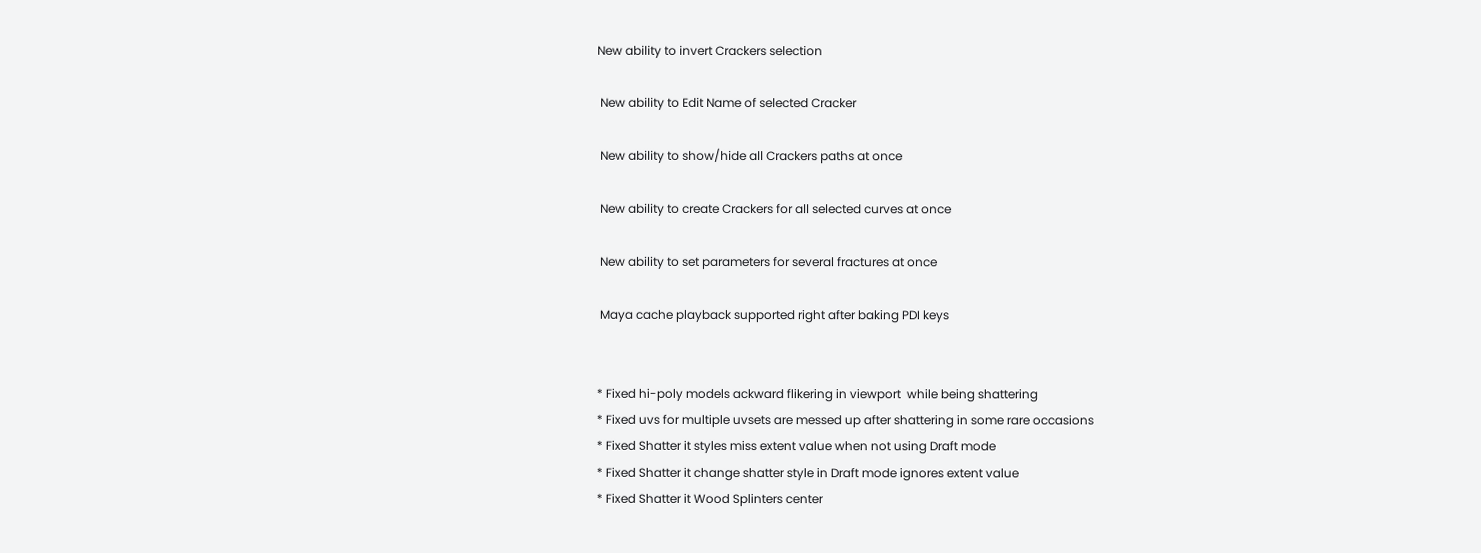New ability to invert Crackers selection

 New ability to Edit Name of selected Cracker

 New ability to show/hide all Crackers paths at once

 New ability to create Crackers for all selected curves at once

 New ability to set parameters for several fractures at once

 Maya cache playback supported right after baking PDI keys


* Fixed hi-poly models ackward flikering in viewport  while being shattering
* Fixed uvs for multiple uvsets are messed up after shattering in some rare occasions
* Fixed Shatter it styles miss extent value when not using Draft mode
* Fixed Shatter it change shatter style in Draft mode ignores extent value
* Fixed Shatter it Wood Splinters center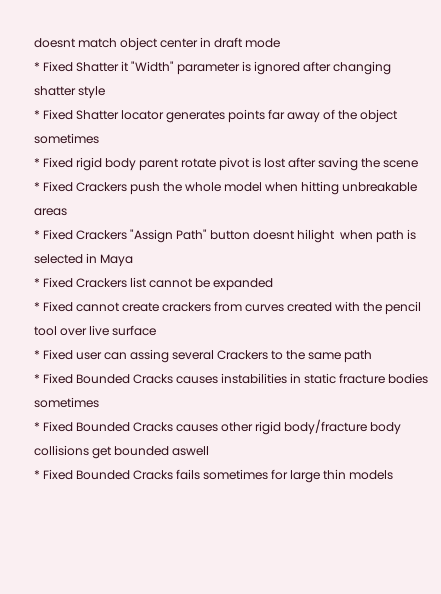doesnt match object center in draft mode
* Fixed Shatter it "Width" parameter is ignored after changing shatter style
* Fixed Shatter locator generates points far away of the object sometimes
* Fixed rigid body parent rotate pivot is lost after saving the scene
* Fixed Crackers push the whole model when hitting unbreakable areas
* Fixed Crackers "Assign Path" button doesnt hilight  when path is selected in Maya
* Fixed Crackers list cannot be expanded
* Fixed cannot create crackers from curves created with the pencil tool over live surface
* Fixed user can assing several Crackers to the same path
* Fixed Bounded Cracks causes instabilities in static fracture bodies sometimes
* Fixed Bounded Cracks causes other rigid body/fracture body collisions get bounded aswell
* Fixed Bounded Cracks fails sometimes for large thin models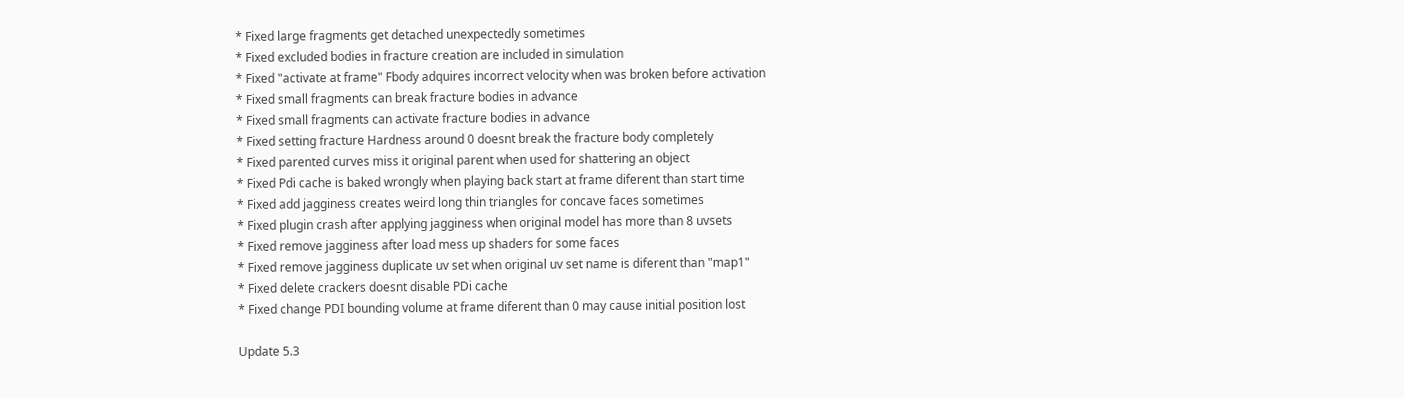* Fixed large fragments get detached unexpectedly sometimes
* Fixed excluded bodies in fracture creation are included in simulation
* Fixed "activate at frame" Fbody adquires incorrect velocity when was broken before activation
* Fixed small fragments can break fracture bodies in advance
* Fixed small fragments can activate fracture bodies in advance
* Fixed setting fracture Hardness around 0 doesnt break the fracture body completely
* Fixed parented curves miss it original parent when used for shattering an object
* Fixed Pdi cache is baked wrongly when playing back start at frame diferent than start time
* Fixed add jagginess creates weird long thin triangles for concave faces sometimes
* Fixed plugin crash after applying jagginess when original model has more than 8 uvsets
* Fixed remove jagginess after load mess up shaders for some faces
* Fixed remove jagginess duplicate uv set when original uv set name is diferent than "map1"
* Fixed delete crackers doesnt disable PDi cache
* Fixed change PDI bounding volume at frame diferent than 0 may cause initial position lost

Update 5.3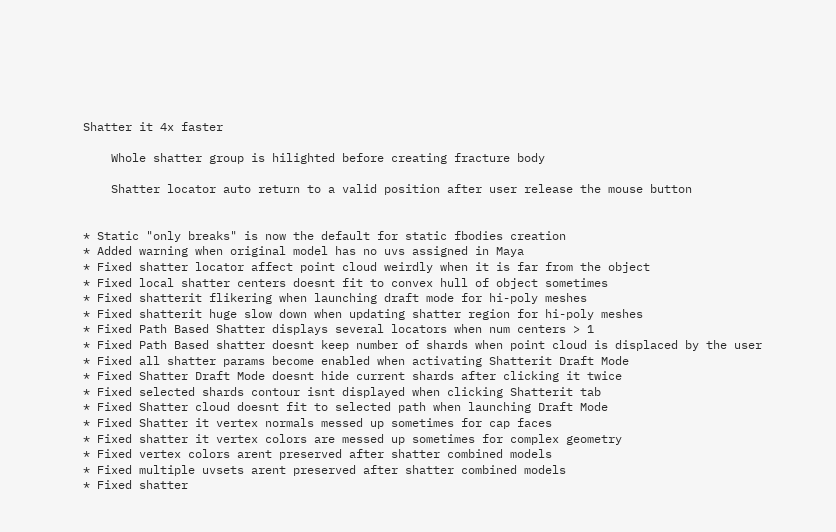Shatter it 4x faster

    Whole shatter group is hilighted before creating fracture body

    Shatter locator auto return to a valid position after user release the mouse button


* Static "only breaks" is now the default for static fbodies creation
* Added warning when original model has no uvs assigned in Maya
* Fixed shatter locator affect point cloud weirdly when it is far from the object
* Fixed local shatter centers doesnt fit to convex hull of object sometimes
* Fixed shatterit flikering when launching draft mode for hi-poly meshes
* Fixed shatterit huge slow down when updating shatter region for hi-poly meshes
* Fixed Path Based Shatter displays several locators when num centers > 1
* Fixed Path Based shatter doesnt keep number of shards when point cloud is displaced by the user
* Fixed all shatter params become enabled when activating Shatterit Draft Mode
* Fixed Shatter Draft Mode doesnt hide current shards after clicking it twice
* Fixed selected shards contour isnt displayed when clicking Shatterit tab
* Fixed Shatter cloud doesnt fit to selected path when launching Draft Mode
* Fixed Shatter it vertex normals messed up sometimes for cap faces
* Fixed shatter it vertex colors are messed up sometimes for complex geometry
* Fixed vertex colors arent preserved after shatter combined models
* Fixed multiple uvsets arent preserved after shatter combined models
* Fixed shatter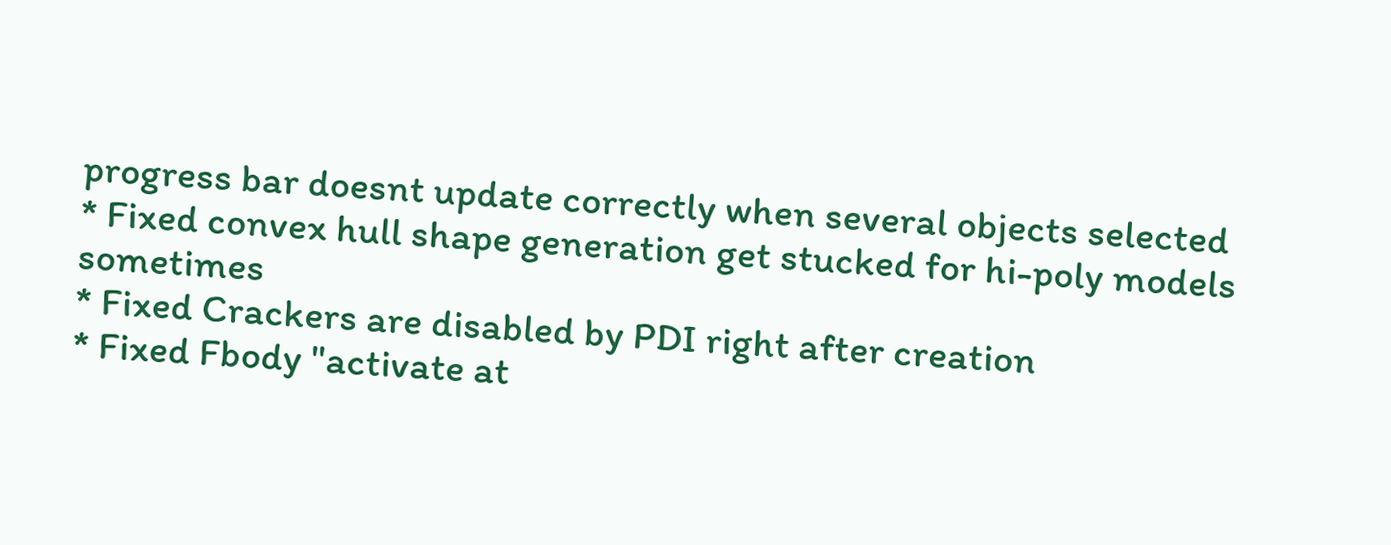progress bar doesnt update correctly when several objects selected
* Fixed convex hull shape generation get stucked for hi-poly models sometimes
* Fixed Crackers are disabled by PDI right after creation
* Fixed Fbody "activate at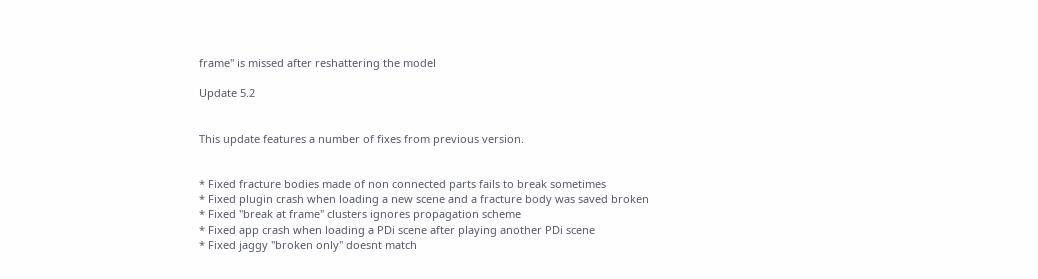frame" is missed after reshattering the model

Update 5.2


This update features a number of fixes from previous version.


* Fixed fracture bodies made of non connected parts fails to break sometimes
* Fixed plugin crash when loading a new scene and a fracture body was saved broken
* Fixed "break at frame" clusters ignores propagation scheme
* Fixed app crash when loading a PDi scene after playing another PDi scene
* Fixed jaggy "broken only" doesnt match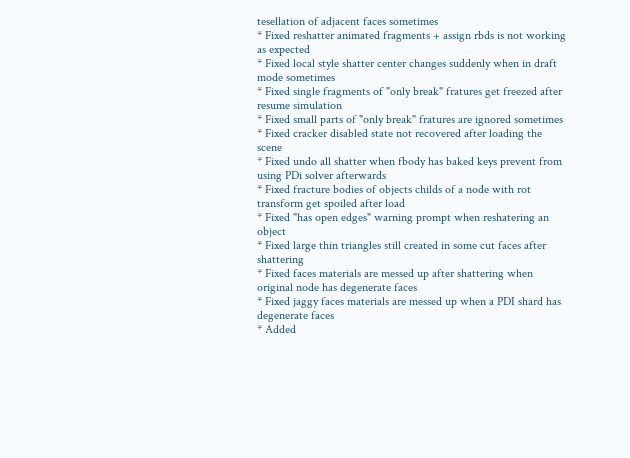tesellation of adjacent faces sometimes
* Fixed reshatter animated fragments + assign rbds is not working as expected
* Fixed local style shatter center changes suddenly when in draft mode sometimes
* Fixed single fragments of "only break" fratures get freezed after resume simulation
* Fixed small parts of "only break" fratures are ignored sometimes
* Fixed cracker disabled state not recovered after loading the scene
* Fixed undo all shatter when fbody has baked keys prevent from using PDi solver afterwards
* Fixed fracture bodies of objects childs of a node with rot transform get spoiled after load
* Fixed "has open edges" warning prompt when reshatering an object
* Fixed large thin triangles still created in some cut faces after shattering
* Fixed faces materials are messed up after shattering when original node has degenerate faces
* Fixed jaggy faces materials are messed up when a PDI shard has degenerate faces
* Added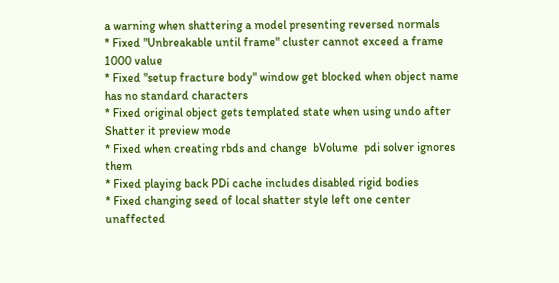a warning when shattering a model presenting reversed normals
* Fixed "Unbreakable until frame" cluster cannot exceed a frame 1000 value
* Fixed "setup fracture body" window get blocked when object name has no standard characters
* Fixed original object gets templated state when using undo after Shatter it preview mode
* Fixed when creating rbds and change  bVolume  pdi solver ignores them
* Fixed playing back PDi cache includes disabled rigid bodies
* Fixed changing seed of local shatter style left one center unaffected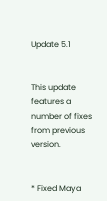Update 5.1


This update features a number of fixes from previous version.


* Fixed Maya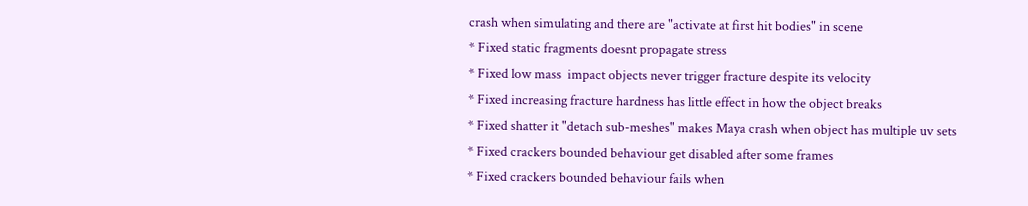crash when simulating and there are "activate at first hit bodies" in scene
* Fixed static fragments doesnt propagate stress
* Fixed low mass  impact objects never trigger fracture despite its velocity
* Fixed increasing fracture hardness has little effect in how the object breaks
* Fixed shatter it "detach sub-meshes" makes Maya crash when object has multiple uv sets
* Fixed crackers bounded behaviour get disabled after some frames
* Fixed crackers bounded behaviour fails when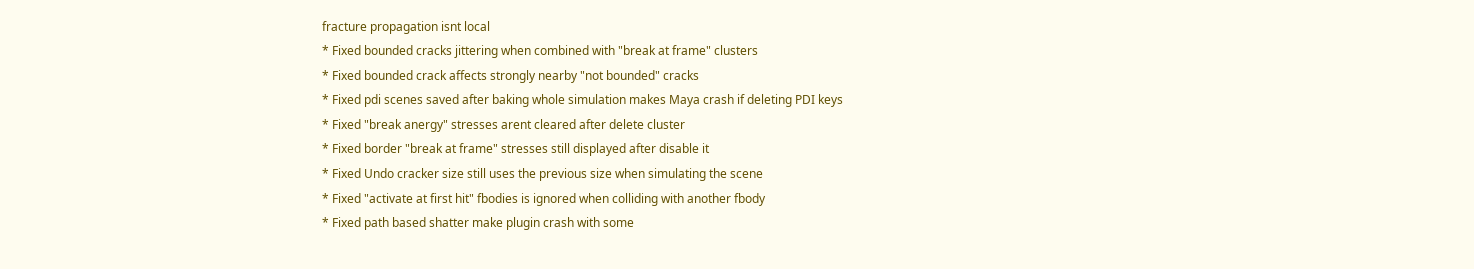fracture propagation isnt local
* Fixed bounded cracks jittering when combined with "break at frame" clusters
* Fixed bounded crack affects strongly nearby "not bounded" cracks
* Fixed pdi scenes saved after baking whole simulation makes Maya crash if deleting PDI keys
* Fixed "break anergy" stresses arent cleared after delete cluster
* Fixed border "break at frame" stresses still displayed after disable it
* Fixed Undo cracker size still uses the previous size when simulating the scene
* Fixed "activate at first hit" fbodies is ignored when colliding with another fbody
* Fixed path based shatter make plugin crash with some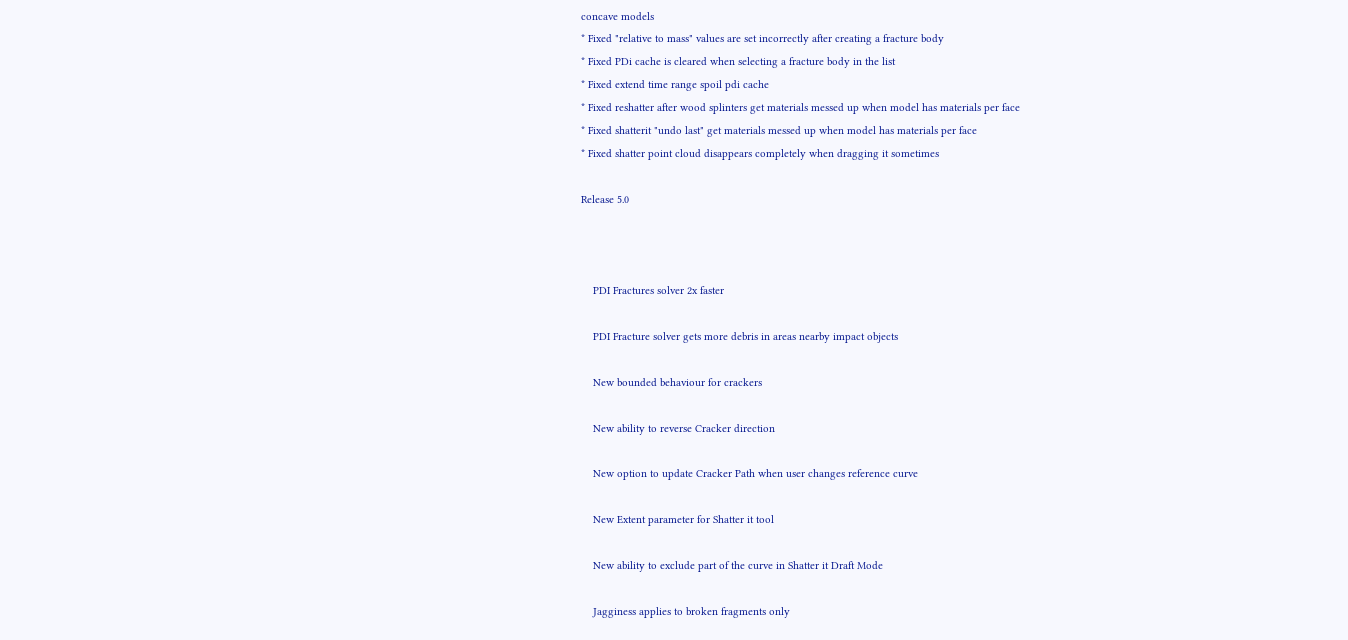concave models
* Fixed "relative to mass" values are set incorrectly after creating a fracture body
* Fixed PDi cache is cleared when selecting a fracture body in the list
* Fixed extend time range spoil pdi cache
* Fixed reshatter after wood splinters get materials messed up when model has materials per face
* Fixed shatterit "undo last" get materials messed up when model has materials per face
* Fixed shatter point cloud disappears completely when dragging it sometimes

Release 5.0



    PDI Fractures solver 2x faster

    PDI Fracture solver gets more debris in areas nearby impact objects

    New bounded behaviour for crackers

    New ability to reverse Cracker direction

    New option to update Cracker Path when user changes reference curve

    New Extent parameter for Shatter it tool

    New ability to exclude part of the curve in Shatter it Draft Mode

    Jagginess applies to broken fragments only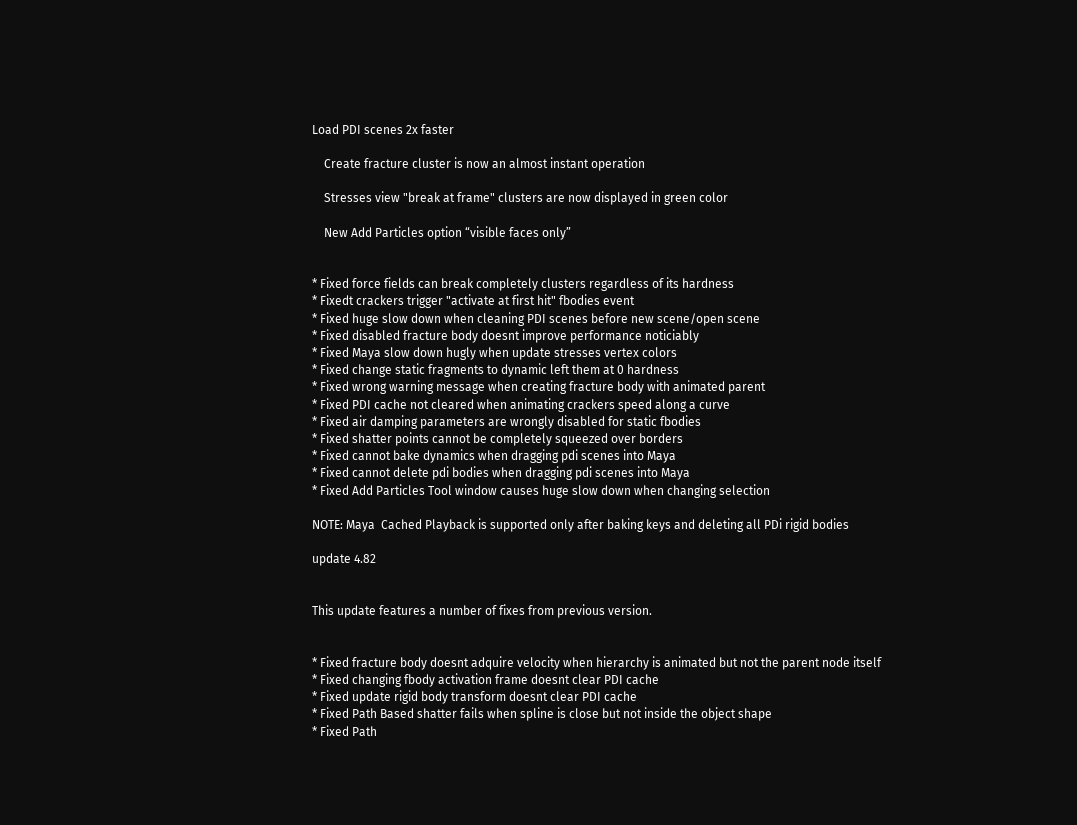Load PDI scenes 2x faster

    Create fracture cluster is now an almost instant operation

    Stresses view "break at frame" clusters are now displayed in green color

    New Add Particles option “visible faces only”


* Fixed force fields can break completely clusters regardless of its hardness
* Fixedt crackers trigger "activate at first hit" fbodies event
* Fixed huge slow down when cleaning PDI scenes before new scene/open scene
* Fixed disabled fracture body doesnt improve performance noticiably
* Fixed Maya slow down hugly when update stresses vertex colors
* Fixed change static fragments to dynamic left them at 0 hardness
* Fixed wrong warning message when creating fracture body with animated parent
* Fixed PDI cache not cleared when animating crackers speed along a curve
* Fixed air damping parameters are wrongly disabled for static fbodies
* Fixed shatter points cannot be completely squeezed over borders
* Fixed cannot bake dynamics when dragging pdi scenes into Maya
* Fixed cannot delete pdi bodies when dragging pdi scenes into Maya
* Fixed Add Particles Tool window causes huge slow down when changing selection

NOTE: Maya  Cached Playback is supported only after baking keys and deleting all PDi rigid bodies

update 4.82


This update features a number of fixes from previous version.


* Fixed fracture body doesnt adquire velocity when hierarchy is animated but not the parent node itself
* Fixed changing fbody activation frame doesnt clear PDI cache
* Fixed update rigid body transform doesnt clear PDI cache
* Fixed Path Based shatter fails when spline is close but not inside the object shape
* Fixed Path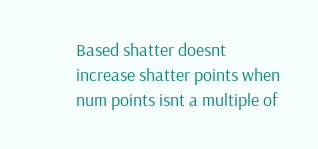Based shatter doesnt increase shatter points when num points isnt a multiple of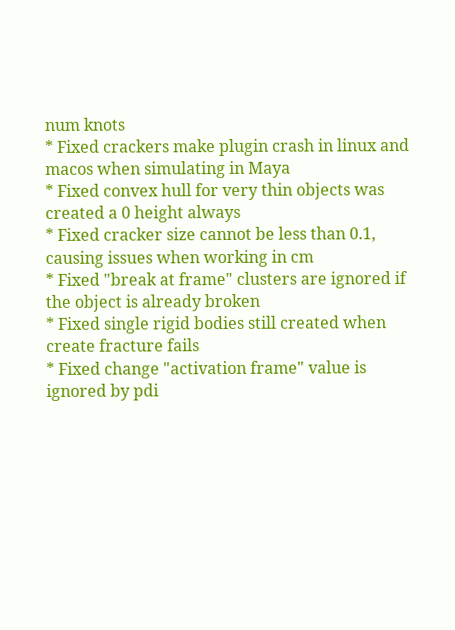num knots
* Fixed crackers make plugin crash in linux and macos when simulating in Maya
* Fixed convex hull for very thin objects was created a 0 height always
* Fixed cracker size cannot be less than 0.1, causing issues when working in cm
* Fixed "break at frame" clusters are ignored if the object is already broken
* Fixed single rigid bodies still created when create fracture fails
* Fixed change "activation frame" value is ignored by pdi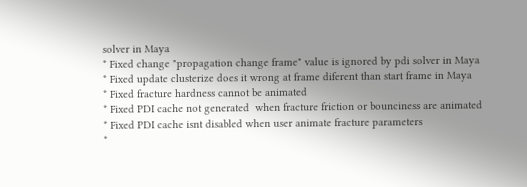solver in Maya
* Fixed change "propagation change frame" value is ignored by pdi solver in Maya
* Fixed update clusterize does it wrong at frame diferent than start frame in Maya
* Fixed fracture hardness cannot be animated
* Fixed PDI cache not generated  when fracture friction or bounciness are animated
* Fixed PDI cache isnt disabled when user animate fracture parameters
*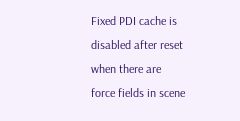Fixed PDI cache is disabled after reset when there are force fields in scene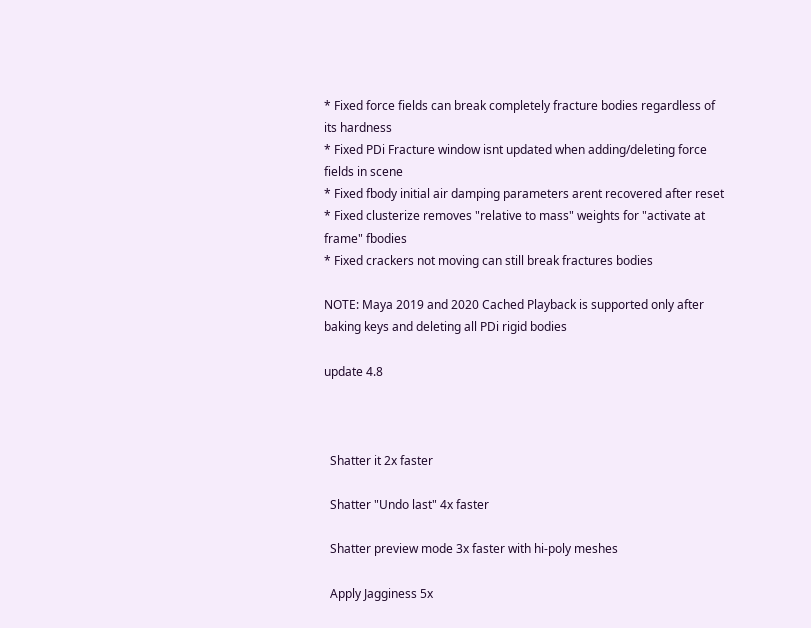* Fixed force fields can break completely fracture bodies regardless of its hardness
* Fixed PDi Fracture window isnt updated when adding/deleting force fields in scene
* Fixed fbody initial air damping parameters arent recovered after reset
* Fixed clusterize removes "relative to mass" weights for "activate at frame" fbodies
* Fixed crackers not moving can still break fractures bodies

NOTE: Maya 2019 and 2020 Cached Playback is supported only after baking keys and deleting all PDi rigid bodies

update 4.8



  Shatter it 2x faster

  Shatter "Undo last" 4x faster

  Shatter preview mode 3x faster with hi-poly meshes

  Apply Jagginess 5x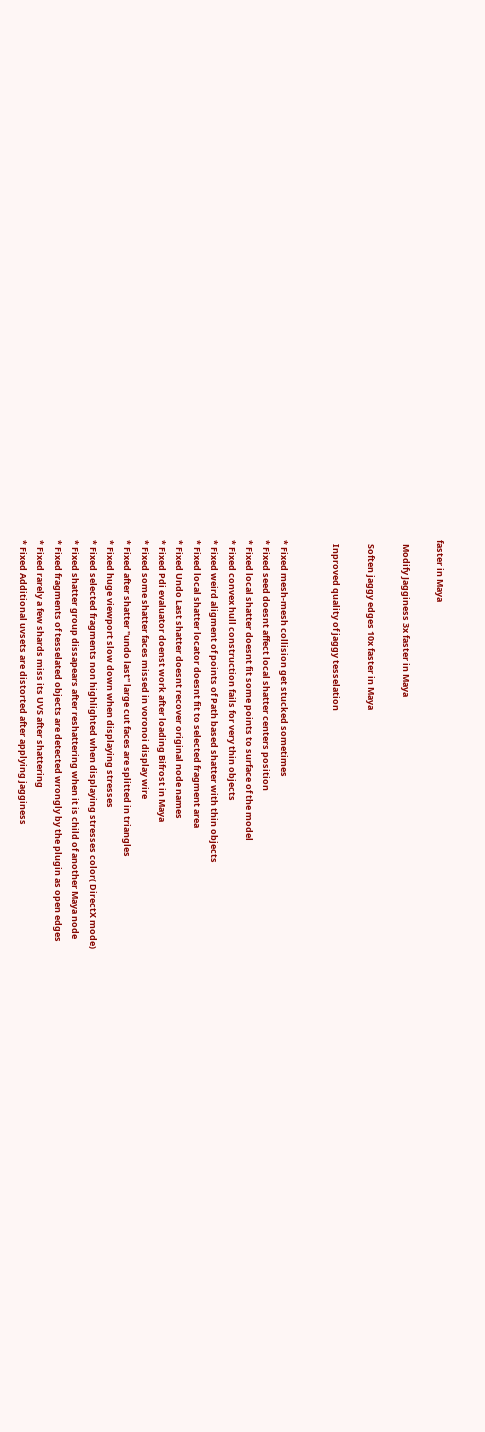faster in Maya

  Modify Jagginess 3x faster in Maya

  Soften jaggy edges 10x faster in Maya

  Inproved quality of jaggy tesselation


* Fixed mesh-mesh collision get stucked sometimes
* Fixed seed doesnt affect local shatter centers position
* Fixed local shatter doesnt fit some points to surface of the model
* Fixed convex hull construction fails for very thin objects
* Fixed weird aligment of points of Path based shatter with thin objects
* Fixed local shatter locator doesnt fit to selected fragment area
* Fixed Undo Last shatter doesnt recover original node names
* Fixed Pdi evaluator doenst work after loading Bifrost in Maya
* Fixed some shatter faces missed in voronoi display wire
* Fixed after shatter "undo last" large cut faces are splitted in triangles
* Fixed huge viewport slow down when displaying stresses
* Fixed selected fragments non highlighted when displaying stresses color( DirectX mode)
* Fixed shatter group dissapears after reshattering when it is child of another Maya node
* Fixed fragments of tesselated objects are detected wrongly by the plugin as open edges
* Fixed rarely a few shards miss its UVS after shattering
* Fixed Additional uvsets are distorted after applying jagginess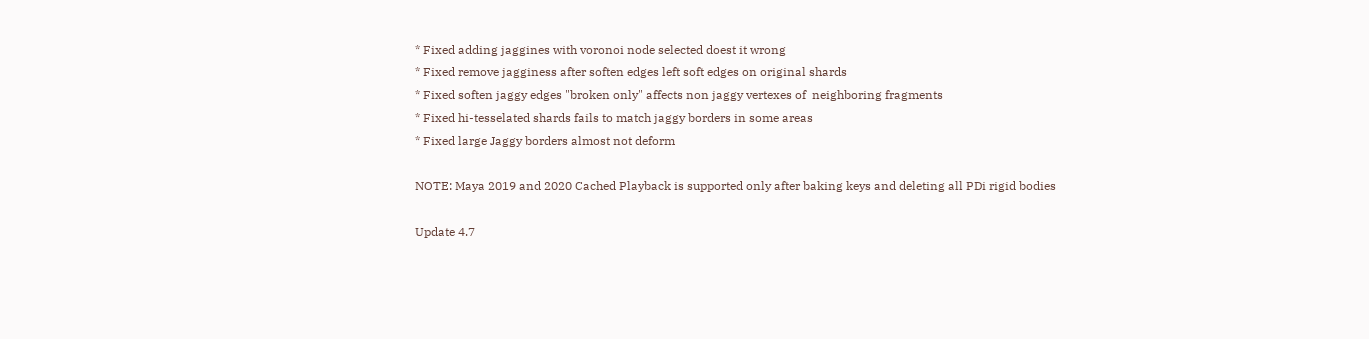* Fixed adding jaggines with voronoi node selected doest it wrong
* Fixed remove jagginess after soften edges left soft edges on original shards
* Fixed soften jaggy edges "broken only" affects non jaggy vertexes of  neighboring fragments
* Fixed hi-tesselated shards fails to match jaggy borders in some areas
* Fixed large Jaggy borders almost not deform

NOTE: Maya 2019 and 2020 Cached Playback is supported only after baking keys and deleting all PDi rigid bodies

Update 4.7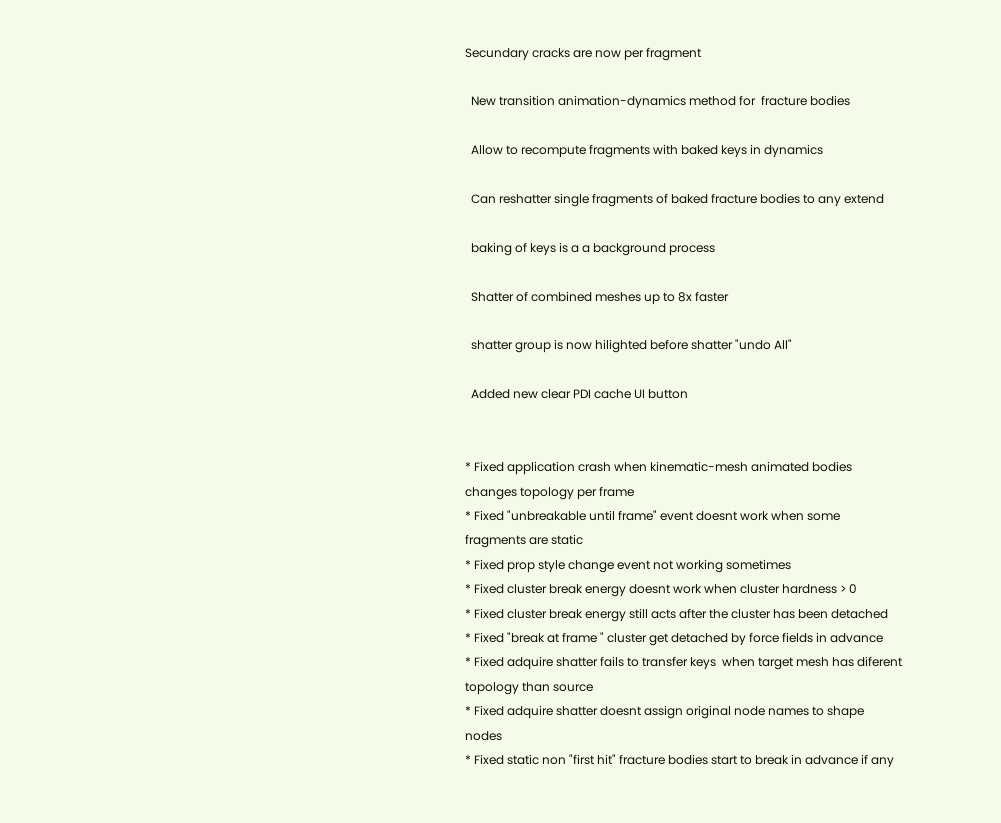Secundary cracks are now per fragment

  New transition animation-dynamics method for  fracture bodies

  Allow to recompute fragments with baked keys in dynamics

  Can reshatter single fragments of baked fracture bodies to any extend

  baking of keys is a a background process

  Shatter of combined meshes up to 8x faster

  shatter group is now hilighted before shatter "undo All"

  Added new clear PDI cache UI button


* Fixed application crash when kinematic-mesh animated bodies changes topology per frame
* Fixed "unbreakable until frame" event doesnt work when some fragments are static
* Fixed prop style change event not working sometimes
* Fixed cluster break energy doesnt work when cluster hardness > 0
* Fixed cluster break energy still acts after the cluster has been detached
* Fixed "break at frame " cluster get detached by force fields in advance
* Fixed adquire shatter fails to transfer keys  when target mesh has diferent topology than source
* Fixed adquire shatter doesnt assign original node names to shape nodes
* Fixed static non "first hit" fracture bodies start to break in advance if any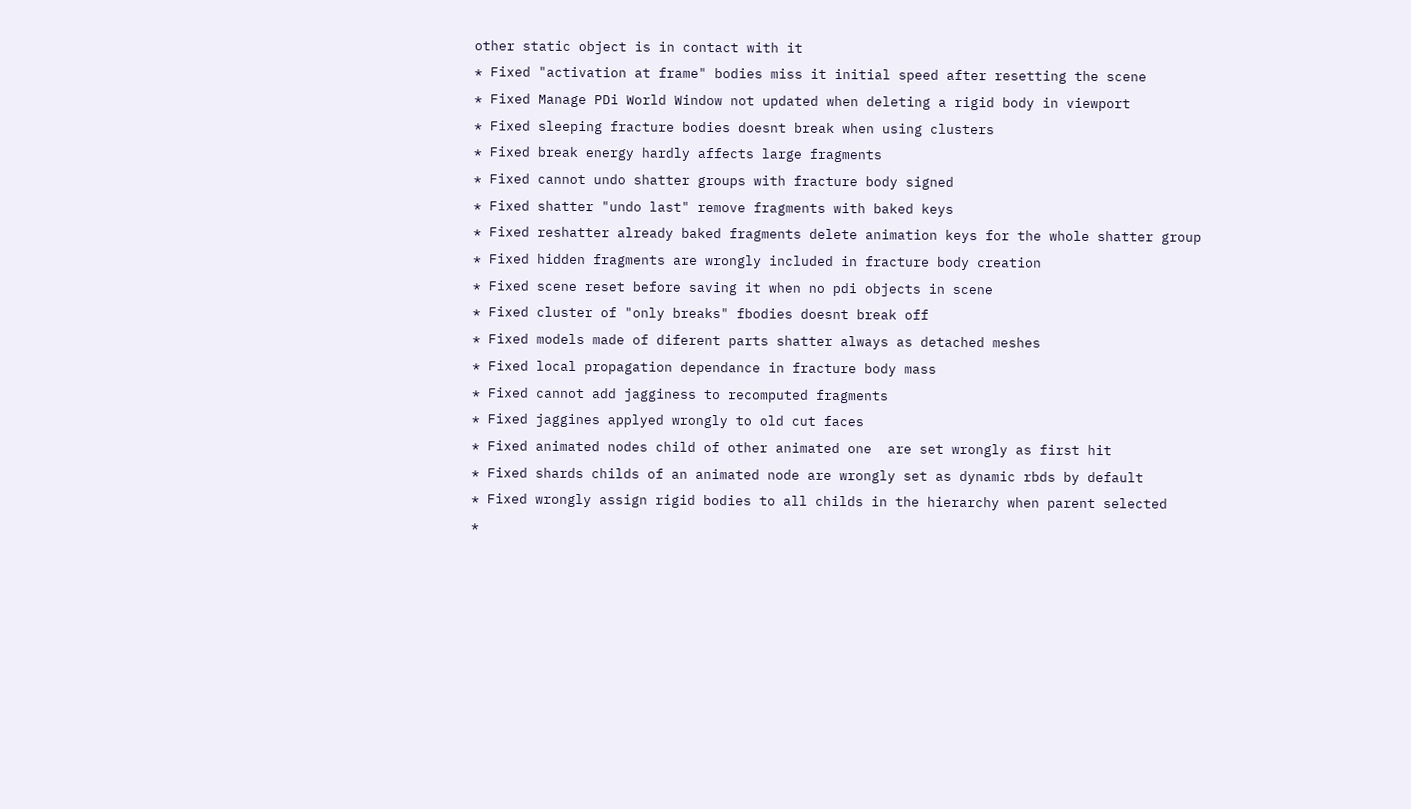other static object is in contact with it
* Fixed "activation at frame" bodies miss it initial speed after resetting the scene
* Fixed Manage PDi World Window not updated when deleting a rigid body in viewport
* Fixed sleeping fracture bodies doesnt break when using clusters
* Fixed break energy hardly affects large fragments
* Fixed cannot undo shatter groups with fracture body signed
* Fixed shatter "undo last" remove fragments with baked keys
* Fixed reshatter already baked fragments delete animation keys for the whole shatter group
* Fixed hidden fragments are wrongly included in fracture body creation
* Fixed scene reset before saving it when no pdi objects in scene
* Fixed cluster of "only breaks" fbodies doesnt break off
* Fixed models made of diferent parts shatter always as detached meshes
* Fixed local propagation dependance in fracture body mass
* Fixed cannot add jagginess to recomputed fragments
* Fixed jaggines applyed wrongly to old cut faces
* Fixed animated nodes child of other animated one  are set wrongly as first hit
* Fixed shards childs of an animated node are wrongly set as dynamic rbds by default
* Fixed wrongly assign rigid bodies to all childs in the hierarchy when parent selected
*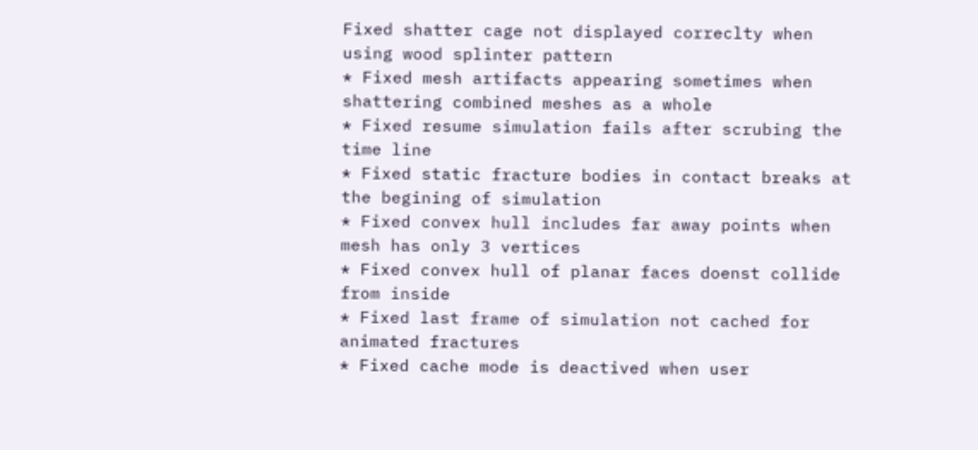Fixed shatter cage not displayed correclty when using wood splinter pattern
* Fixed mesh artifacts appearing sometimes when shattering combined meshes as a whole
* Fixed resume simulation fails after scrubing the time line
* Fixed static fracture bodies in contact breaks at  the begining of simulation
* Fixed convex hull includes far away points when mesh has only 3 vertices
* Fixed convex hull of planar faces doenst collide from inside
* Fixed last frame of simulation not cached for animated fractures
* Fixed cache mode is deactived when user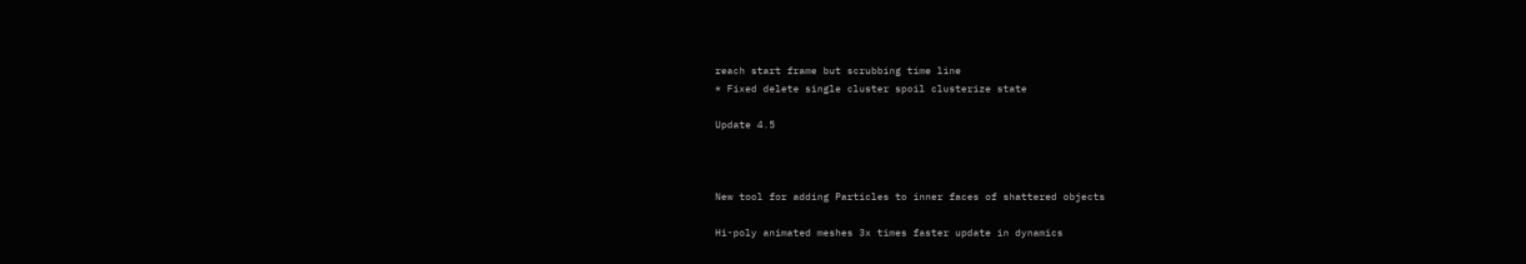reach start frame but scrubbing time line
* Fixed delete single cluster spoil clusterize state

Update 4.5



New tool for adding Particles to inner faces of shattered objects

Hi-poly animated meshes 3x times faster update in dynamics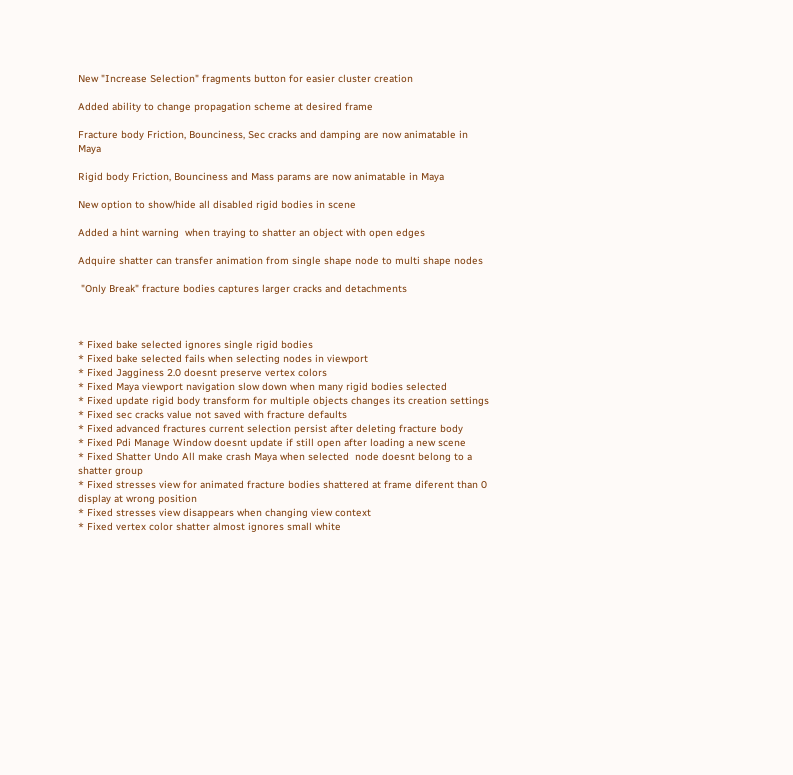New "Increase Selection" fragments button for easier cluster creation

Added ability to change propagation scheme at desired frame

Fracture body Friction, Bounciness, Sec cracks and damping are now animatable in Maya

Rigid body Friction, Bounciness and Mass params are now animatable in Maya

New option to show/hide all disabled rigid bodies in scene

Added a hint warning  when traying to shatter an object with open edges

Adquire shatter can transfer animation from single shape node to multi shape nodes

 "Only Break" fracture bodies captures larger cracks and detachments



* Fixed bake selected ignores single rigid bodies
* Fixed bake selected fails when selecting nodes in viewport
* Fixed Jagginess 2.0 doesnt preserve vertex colors
* Fixed Maya viewport navigation slow down when many rigid bodies selected
* Fixed update rigid body transform for multiple objects changes its creation settings
* Fixed sec cracks value not saved with fracture defaults
* Fixed advanced fractures current selection persist after deleting fracture body
* Fixed Pdi Manage Window doesnt update if still open after loading a new scene
* Fixed Shatter Undo All make crash Maya when selected  node doesnt belong to a shatter group
* Fixed stresses view for animated fracture bodies shattered at frame diferent than 0 display at wrong position
* Fixed stresses view disappears when changing view context
* Fixed vertex color shatter almost ignores small white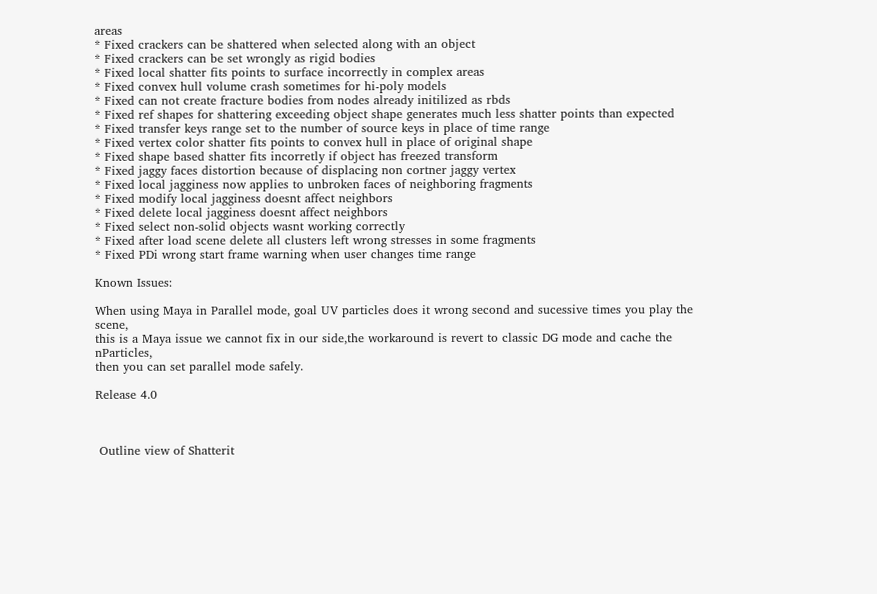areas
* Fixed crackers can be shattered when selected along with an object
* Fixed crackers can be set wrongly as rigid bodies
* Fixed local shatter fits points to surface incorrectly in complex areas
* Fixed convex hull volume crash sometimes for hi-poly models
* Fixed can not create fracture bodies from nodes already initilized as rbds
* Fixed ref shapes for shattering exceeding object shape generates much less shatter points than expected
* Fixed transfer keys range set to the number of source keys in place of time range
* Fixed vertex color shatter fits points to convex hull in place of original shape
* Fixed shape based shatter fits incorretly if object has freezed transform
* Fixed jaggy faces distortion because of displacing non cortner jaggy vertex
* Fixed local jagginess now applies to unbroken faces of neighboring fragments
* Fixed modify local jagginess doesnt affect neighbors
* Fixed delete local jagginess doesnt affect neighbors
* Fixed select non-solid objects wasnt working correctly
* Fixed after load scene delete all clusters left wrong stresses in some fragments
* Fixed PDi wrong start frame warning when user changes time range

Known Issues:

When using Maya in Parallel mode, goal UV particles does it wrong second and sucessive times you play the scene,
this is a Maya issue we cannot fix in our side,the workaround is revert to classic DG mode and cache the nParticles,
then you can set parallel mode safely.

Release 4.0



 Outline view of Shatterit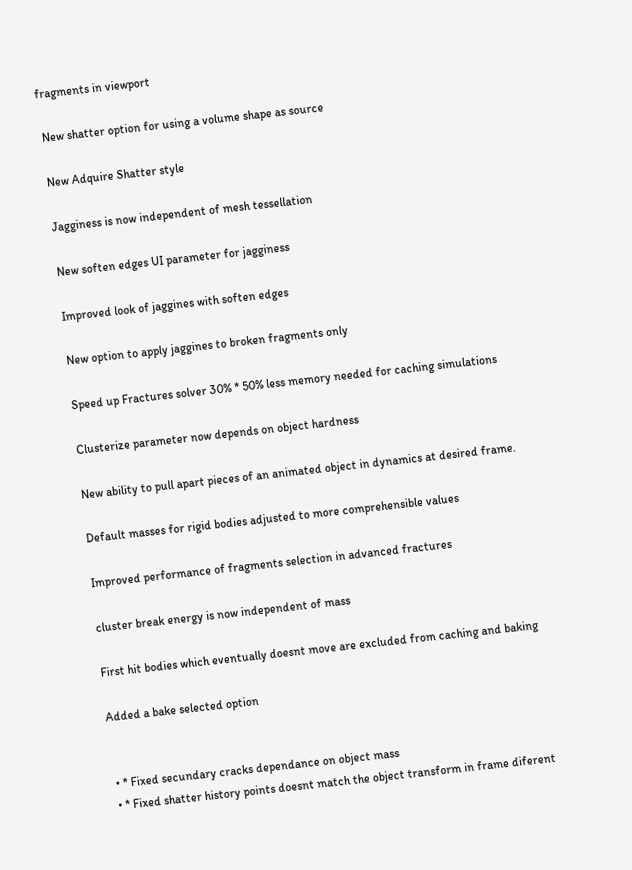fragments in viewport

 New shatter option for using a volume shape as source

 New Adquire Shatter style

 Jagginess is now independent of mesh tessellation

 New soften edges UI parameter for jagginess

 Improved look of jaggines with soften edges

 New option to apply jaggines to broken fragments only

 Speed up Fractures solver 30% * 50% less memory needed for caching simulations

 Clusterize parameter now depends on object hardness

 New ability to pull apart pieces of an animated object in dynamics at desired frame.

 Default masses for rigid bodies adjusted to more comprehensible values

 Improved performance of fragments selection in advanced fractures

 cluster break energy is now independent of mass

 First hit bodies which eventually doesnt move are excluded from caching and baking

 Added a bake selected option


  • * Fixed secundary cracks dependance on object mass
  • * Fixed shatter history points doesnt match the object transform in frame diferent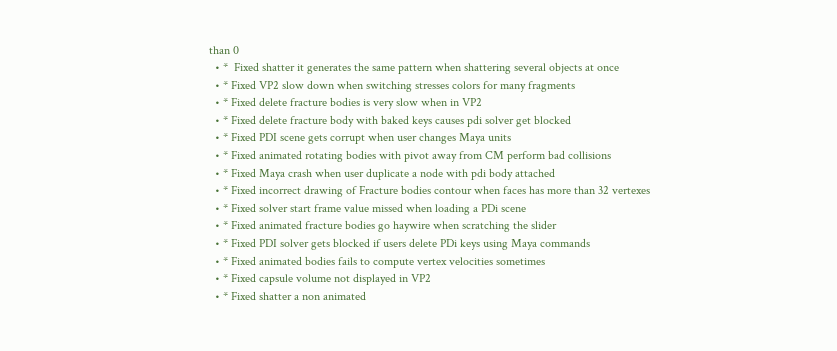than 0
  • *  Fixed shatter it generates the same pattern when shattering several objects at once
  • * Fixed VP2 slow down when switching stresses colors for many fragments
  • * Fixed delete fracture bodies is very slow when in VP2
  • * Fixed delete fracture body with baked keys causes pdi solver get blocked
  • * Fixed PDI scene gets corrupt when user changes Maya units
  • * Fixed animated rotating bodies with pivot away from CM perform bad collisions
  • * Fixed Maya crash when user duplicate a node with pdi body attached
  • * Fixed incorrect drawing of Fracture bodies contour when faces has more than 32 vertexes
  • * Fixed solver start frame value missed when loading a PDi scene
  • * Fixed animated fracture bodies go haywire when scratching the slider
  • * Fixed PDI solver gets blocked if users delete PDi keys using Maya commands
  • * Fixed animated bodies fails to compute vertex velocities sometimes
  • * Fixed capsule volume not displayed in VP2
  • * Fixed shatter a non animated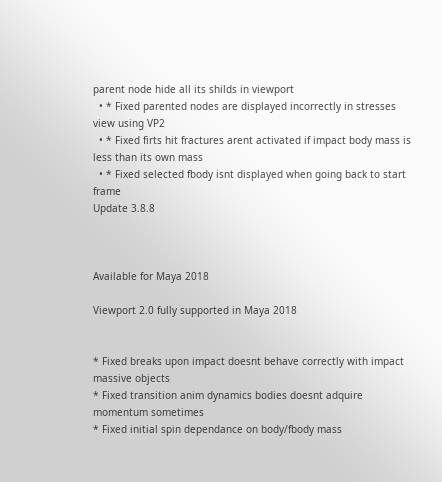parent node hide all its shilds in viewport
  • * Fixed parented nodes are displayed incorrectly in stresses view using VP2
  • * Fixed firts hit fractures arent activated if impact body mass is less than its own mass
  • * Fixed selected fbody isnt displayed when going back to start frame
Update 3.8.8



Available for Maya 2018

Viewport 2.0 fully supported in Maya 2018


* Fixed breaks upon impact doesnt behave correctly with impact massive objects
* Fixed transition anim dynamics bodies doesnt adquire momentum sometimes
* Fixed initial spin dependance on body/fbody mass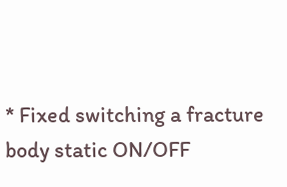* Fixed switching a fracture body static ON/OFF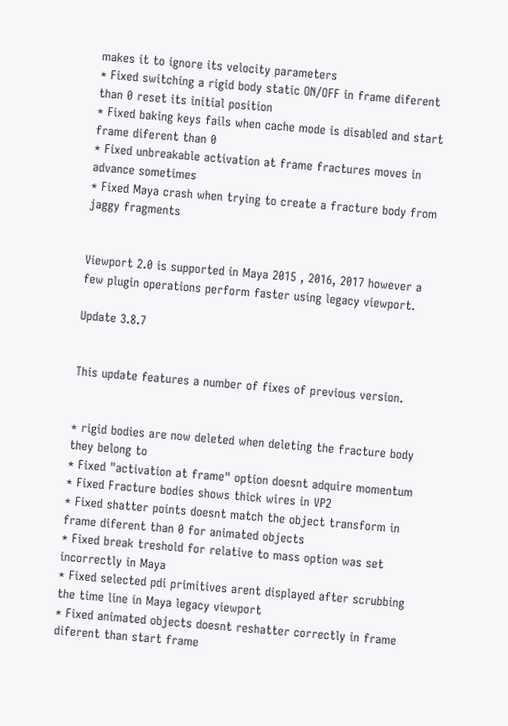makes it to ignore its velocity parameters
* Fixed switching a rigid body static ON/OFF in frame diferent than 0 reset its initial position
* Fixed baking keys fails when cache mode is disabled and start frame diferent than 0
* Fixed unbreakable activation at frame fractures moves in advance sometimes
* Fixed Maya crash when trying to create a fracture body from jaggy fragments


Viewport 2.0 is supported in Maya 2015 , 2016, 2017 however a few plugin operations perform faster using legacy viewport.

Update 3.8.7


This update features a number of fixes of previous version.


* rigid bodies are now deleted when deleting the fracture body they belong to
* Fixed "activation at frame" option doesnt adquire momentum
* Fixed Fracture bodies shows thick wires in VP2
* Fixed shatter points doesnt match the object transform in frame diferent than 0 for animated objects
* Fixed break treshold for relative to mass option was set incorrectly in Maya
* Fixed selected pdi primitives arent displayed after scrubbing the time line in Maya legacy viewport
* Fixed animated objects doesnt reshatter correctly in frame diferent than start frame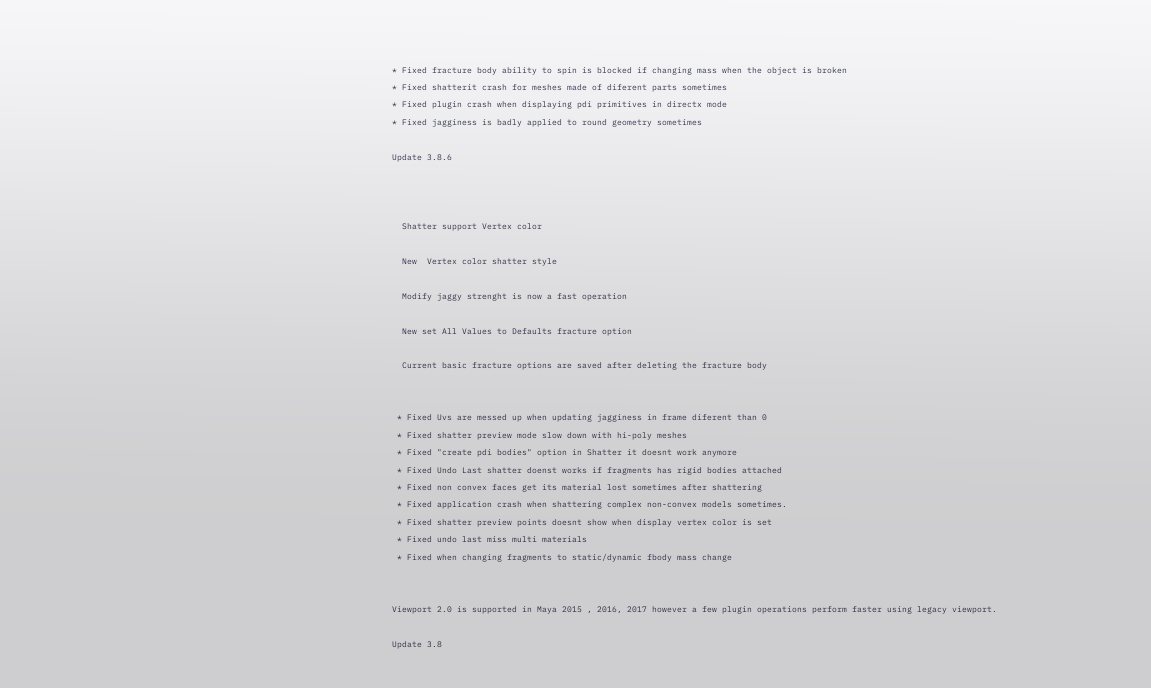* Fixed fracture body ability to spin is blocked if changing mass when the object is broken
* Fixed shatterit crash for meshes made of diferent parts sometimes
* Fixed plugin crash when displaying pdi primitives in directx mode
* Fixed jagginess is badly applied to round geometry sometimes

Update 3.8.6



  Shatter support Vertex color

  New  Vertex color shatter style

  Modify jaggy strenght is now a fast operation

  New set All Values to Defaults fracture option

  Current basic fracture options are saved after deleting the fracture body


 * Fixed Uvs are messed up when updating jagginess in frame diferent than 0
 * Fixed shatter preview mode slow down with hi-poly meshes
 * Fixed "create pdi bodies" option in Shatter it doesnt work anymore
 * Fixed Undo Last shatter doenst works if fragments has rigid bodies attached
 * Fixed non convex faces get its material lost sometimes after shattering
 * Fixed application crash when shattering complex non-convex models sometimes.
 * Fixed shatter preview points doesnt show when display vertex color is set
 * Fixed undo last miss multi materials
 * Fixed when changing fragments to static/dynamic fbody mass change


Viewport 2.0 is supported in Maya 2015 , 2016, 2017 however a few plugin operations perform faster using legacy viewport.

Update 3.8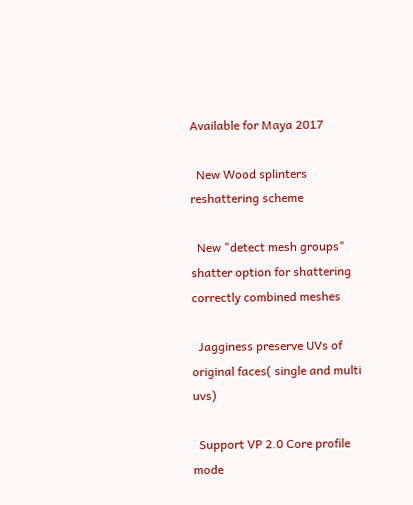Available for Maya 2017

  New Wood splinters reshattering scheme

  New "detect mesh groups" shatter option for shattering correctly combined meshes

  Jagginess preserve UVs of original faces( single and multi uvs)

  Support VP 2.0 Core profile mode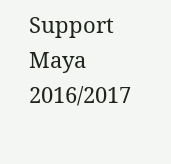Support Maya 2016/2017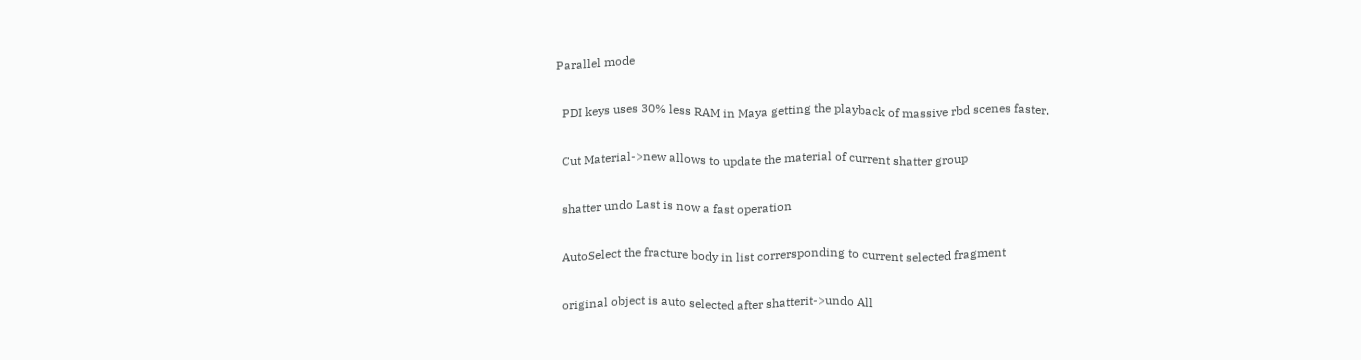Parallel mode

  PDI keys uses 30% less RAM in Maya getting the playback of massive rbd scenes faster.

  Cut Material->new allows to update the material of current shatter group

  shatter undo Last is now a fast operation

  AutoSelect the fracture body in list corrersponding to current selected fragment

  original object is auto selected after shatterit->undo All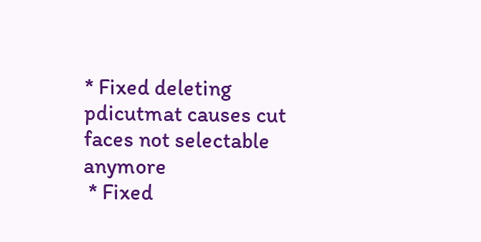* Fixed deleting pdicutmat causes cut faces not selectable anymore
 * Fixed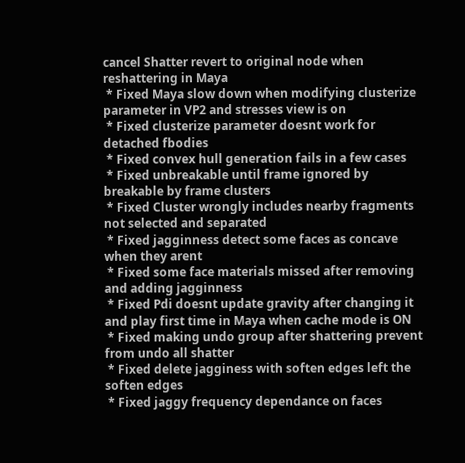cancel Shatter revert to original node when reshattering in Maya
 * Fixed Maya slow down when modifying clusterize parameter in VP2 and stresses view is on
 * Fixed clusterize parameter doesnt work for detached fbodies
 * Fixed convex hull generation fails in a few cases
 * Fixed unbreakable until frame ignored by breakable by frame clusters
 * Fixed Cluster wrongly includes nearby fragments not selected and separated
 * Fixed jagginness detect some faces as concave when they arent
 * Fixed some face materials missed after removing and adding jagginness
 * Fixed Pdi doesnt update gravity after changing it and play first time in Maya when cache mode is ON
 * Fixed making undo group after shattering prevent from undo all shatter
 * Fixed delete jagginess with soften edges left the soften edges
 * Fixed jaggy frequency dependance on faces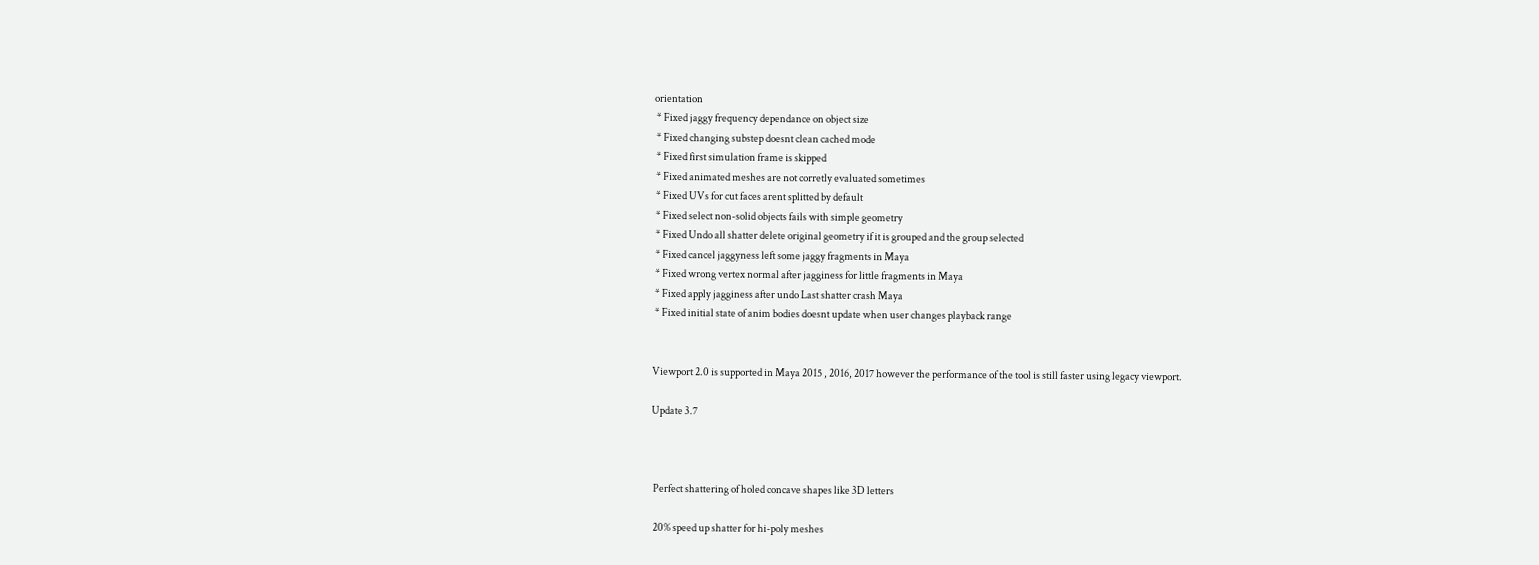orientation
 * Fixed jaggy frequency dependance on object size
 * Fixed changing substep doesnt clean cached mode
 * Fixed first simulation frame is skipped
 * Fixed animated meshes are not corretly evaluated sometimes
 * Fixed UVs for cut faces arent splitted by default
 * Fixed select non-solid objects fails with simple geometry
 * Fixed Undo all shatter delete original geometry if it is grouped and the group selected
 * Fixed cancel jaggyness left some jaggy fragments in Maya
 * Fixed wrong vertex normal after jagginess for little fragments in Maya
 * Fixed apply jagginess after undo Last shatter crash Maya
 * Fixed initial state of anim bodies doesnt update when user changes playback range


Viewport 2.0 is supported in Maya 2015 , 2016, 2017 however the performance of the tool is still faster using legacy viewport.

Update 3.7



 Perfect shattering of holed concave shapes like 3D letters

 20% speed up shatter for hi-poly meshes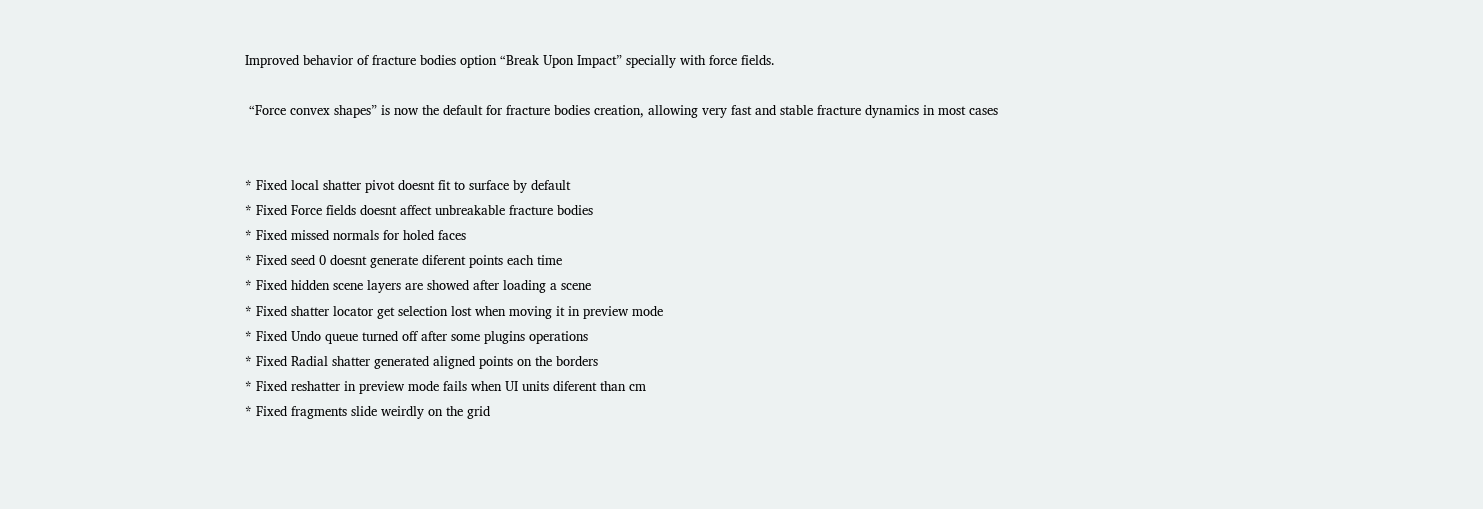Improved behavior of fracture bodies option “Break Upon Impact” specially with force fields.

 “Force convex shapes” is now the default for fracture bodies creation, allowing very fast and stable fracture dynamics in most cases


* Fixed local shatter pivot doesnt fit to surface by default
* Fixed Force fields doesnt affect unbreakable fracture bodies
* Fixed missed normals for holed faces
* Fixed seed 0 doesnt generate diferent points each time
* Fixed hidden scene layers are showed after loading a scene
* Fixed shatter locator get selection lost when moving it in preview mode
* Fixed Undo queue turned off after some plugins operations
* Fixed Radial shatter generated aligned points on the borders
* Fixed reshatter in preview mode fails when UI units diferent than cm
* Fixed fragments slide weirdly on the grid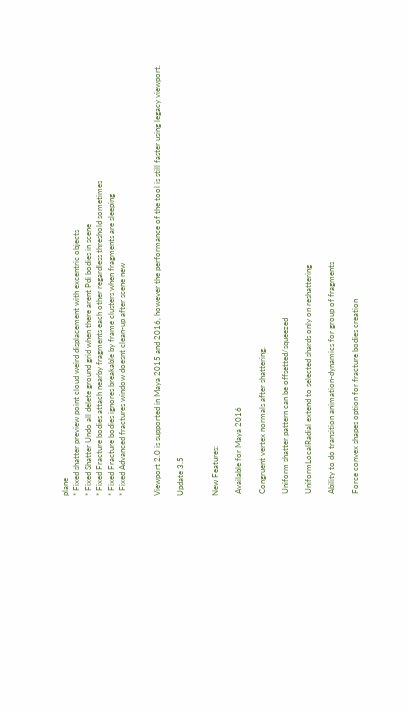plane
* Fixed shatter preview point cloud weird displacement with excentric objects
* Fixed Shatter Undo all delete ground grid when there arent Pdi bodies in scene
* Fixed Fracture bodies attach nearby fragments each other regardless threshold sometimes
* Fixed Fracture bodies ignores breakable by frame clusters when fragments are sleeping
* Fixed Advanced fractures window doesnt clean-up after scene new


Viewport 2.0 is supported in Maya 2015 and 2016, however the performance of the tool is still faster using legacy viewport.

Update 3.5


New Features:

 Available for Maya 2016

 Congruent vertex normals after shattering.

 Uniform shatter pattern can be offsetted/squeezed

 UniformLocalRadial extend to selected shards only on reshattering

 Ability to do transition animation-dynamics for group of fragments

 Force convex shapes option for fracture bodies creation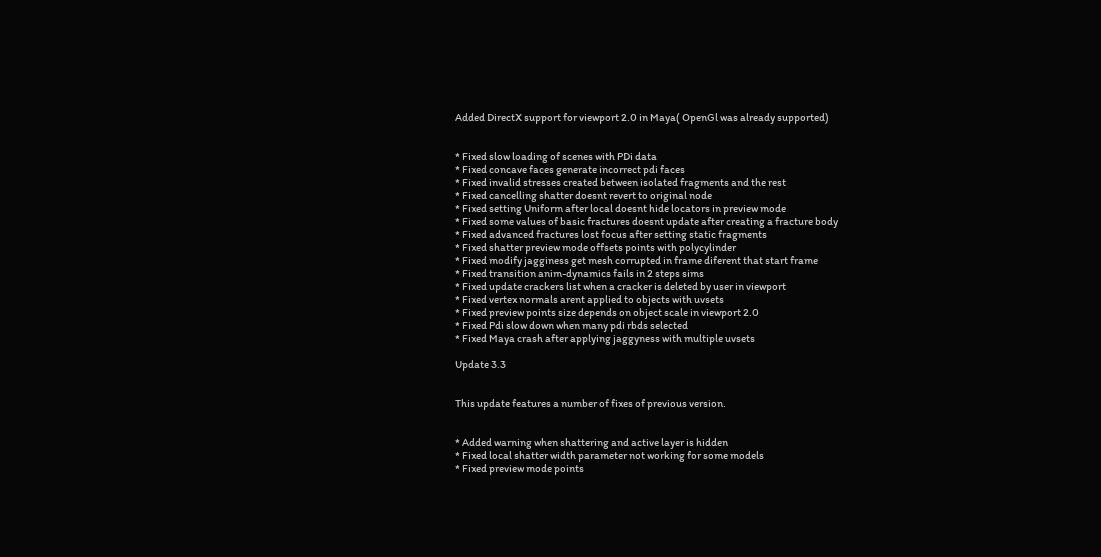Added DirectX support for viewport 2.0 in Maya( OpenGl was already supported)


* Fixed slow loading of scenes with PDi data
* Fixed concave faces generate incorrect pdi faces
* Fixed invalid stresses created between isolated fragments and the rest
* Fixed cancelling shatter doesnt revert to original node
* Fixed setting Uniform after local doesnt hide locators in preview mode
* Fixed some values of basic fractures doesnt update after creating a fracture body
* Fixed advanced fractures lost focus after setting static fragments
* Fixed shatter preview mode offsets points with polycylinder
* Fixed modify jagginess get mesh corrupted in frame diferent that start frame
* Fixed transition anim-dynamics fails in 2 steps sims
* Fixed update crackers list when a cracker is deleted by user in viewport
* Fixed vertex normals arent applied to objects with uvsets
* Fixed preview points size depends on object scale in viewport 2.0
* Fixed Pdi slow down when many pdi rbds selected
* Fixed Maya crash after applying jaggyness with multiple uvsets

Update 3.3


This update features a number of fixes of previous version.


* Added warning when shattering and active layer is hidden
* Fixed local shatter width parameter not working for some models
* Fixed preview mode points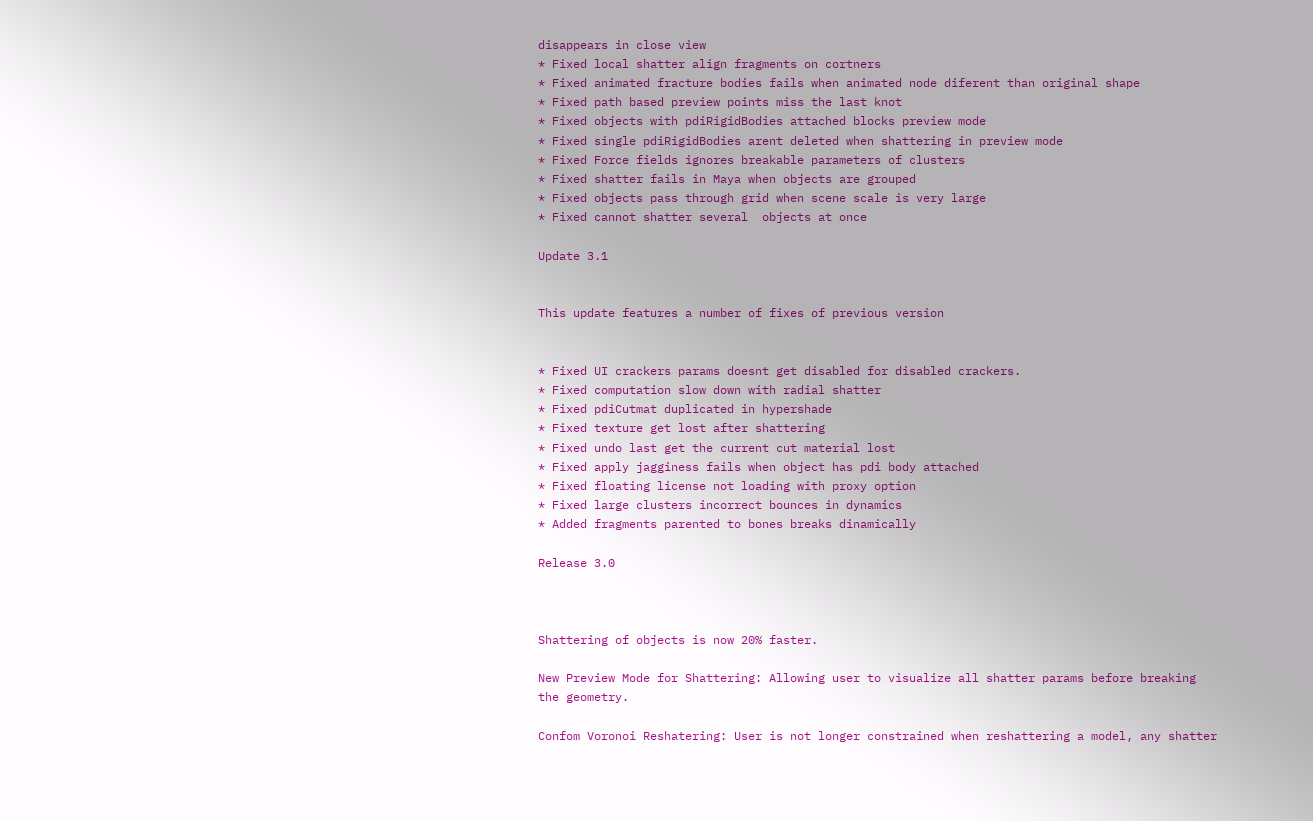disappears in close view
* Fixed local shatter align fragments on cortners
* Fixed animated fracture bodies fails when animated node diferent than original shape
* Fixed path based preview points miss the last knot
* Fixed objects with pdiRigidBodies attached blocks preview mode
* Fixed single pdiRigidBodies arent deleted when shattering in preview mode
* Fixed Force fields ignores breakable parameters of clusters
* Fixed shatter fails in Maya when objects are grouped
* Fixed objects pass through grid when scene scale is very large
* Fixed cannot shatter several  objects at once

Update 3.1


This update features a number of fixes of previous version


* Fixed UI crackers params doesnt get disabled for disabled crackers.
* Fixed computation slow down with radial shatter
* Fixed pdiCutmat duplicated in hypershade
* Fixed texture get lost after shattering
* Fixed undo last get the current cut material lost
* Fixed apply jagginess fails when object has pdi body attached
* Fixed floating license not loading with proxy option
* Fixed large clusters incorrect bounces in dynamics
* Added fragments parented to bones breaks dinamically

Release 3.0



Shattering of objects is now 20% faster.

New Preview Mode for Shattering: Allowing user to visualize all shatter params before breaking the geometry.

Confom Voronoi Reshatering: User is not longer constrained when reshattering a model, any shatter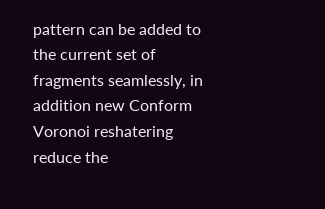pattern can be added to the current set of fragments seamlessly, in addition new Conform Voronoi reshatering reduce the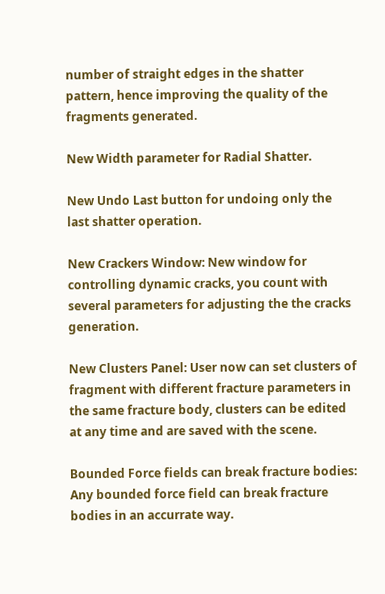number of straight edges in the shatter pattern, hence improving the quality of the fragments generated.

New Width parameter for Radial Shatter.

New Undo Last button for undoing only the last shatter operation.

New Crackers Window: New window for controlling dynamic cracks, you count with several parameters for adjusting the the cracks generation.

New Clusters Panel: User now can set clusters of fragment with different fracture parameters in the same fracture body, clusters can be edited at any time and are saved with the scene.

Bounded Force fields can break fracture bodies: Any bounded force field can break fracture bodies in an accurrate way.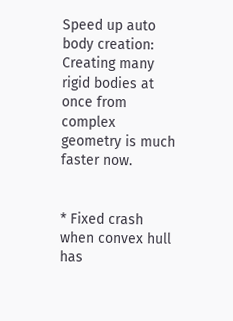Speed up auto body creation: Creating many rigid bodies at once from complex geometry is much faster now.


* Fixed crash when convex hull has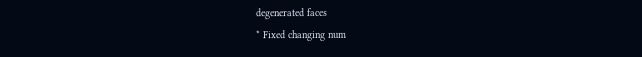degenerated faces
* Fixed changing num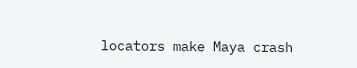locators make Maya crash